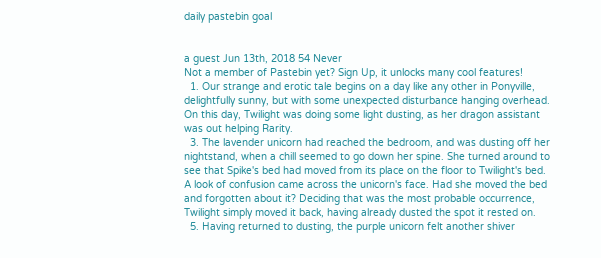daily pastebin goal


a guest Jun 13th, 2018 54 Never
Not a member of Pastebin yet? Sign Up, it unlocks many cool features!
  1. Our strange and erotic tale begins on a day like any other in Ponyville, delightfully sunny, but with some unexpected disturbance hanging overhead. On this day, Twilight was doing some light dusting, as her dragon assistant was out helping Rarity.
  3. The lavender unicorn had reached the bedroom, and was dusting off her nightstand, when a chill seemed to go down her spine. She turned around to see that Spike's bed had moved from its place on the floor to Twilight's bed. A look of confusion came across the unicorn's face. Had she moved the bed and forgotten about it? Deciding that was the most probable occurrence, Twilight simply moved it back, having already dusted the spot it rested on.
  5. Having returned to dusting, the purple unicorn felt another shiver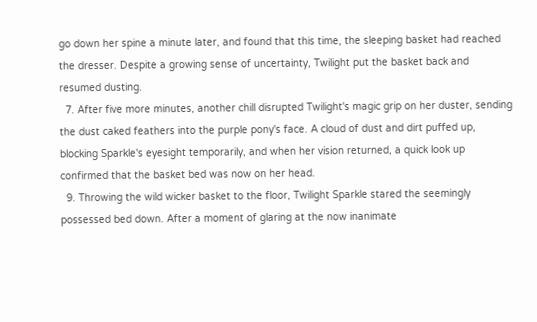go down her spine a minute later, and found that this time, the sleeping basket had reached the dresser. Despite a growing sense of uncertainty, Twilight put the basket back and resumed dusting.
  7. After five more minutes, another chill disrupted Twilight's magic grip on her duster, sending the dust caked feathers into the purple pony's face. A cloud of dust and dirt puffed up, blocking Sparkle's eyesight temporarily, and when her vision returned, a quick look up confirmed that the basket bed was now on her head.
  9. Throwing the wild wicker basket to the floor, Twilight Sparkle stared the seemingly possessed bed down. After a moment of glaring at the now inanimate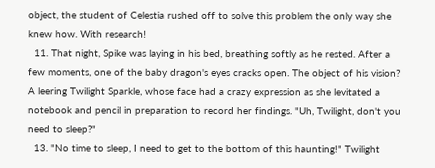object, the student of Celestia rushed off to solve this problem the only way she knew how. With research!
  11. That night, Spike was laying in his bed, breathing softly as he rested. After a few moments, one of the baby dragon's eyes cracks open. The object of his vision? A leering Twilight Sparkle, whose face had a crazy expression as she levitated a notebook and pencil in preparation to record her findings. "Uh, Twilight, don't you need to sleep?"
  13. "No time to sleep, I need to get to the bottom of this haunting!" Twilight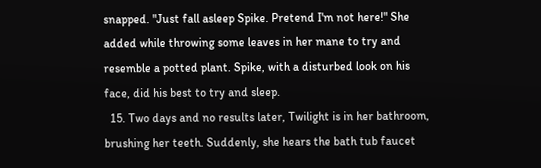snapped. "Just fall asleep Spike. Pretend I'm not here!" She added while throwing some leaves in her mane to try and resemble a potted plant. Spike, with a disturbed look on his face, did his best to try and sleep.
  15. Two days and no results later, Twilight is in her bathroom, brushing her teeth. Suddenly, she hears the bath tub faucet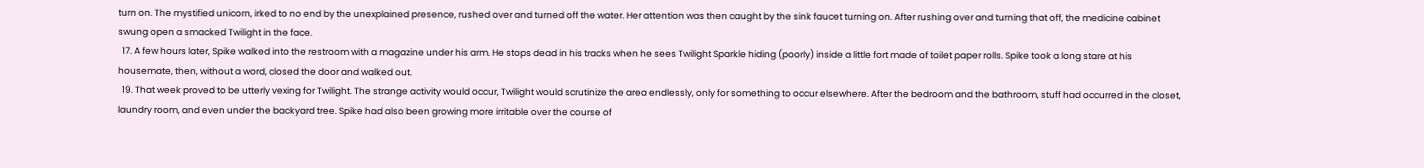turn on. The mystified unicorn, irked to no end by the unexplained presence, rushed over and turned off the water. Her attention was then caught by the sink faucet turning on. After rushing over and turning that off, the medicine cabinet swung open a smacked Twilight in the face.
  17. A few hours later, Spike walked into the restroom with a magazine under his arm. He stops dead in his tracks when he sees Twilight Sparkle hiding (poorly) inside a little fort made of toilet paper rolls. Spike took a long stare at his housemate, then, without a word, closed the door and walked out.
  19. That week proved to be utterly vexing for Twilight. The strange activity would occur, Twilight would scrutinize the area endlessly, only for something to occur elsewhere. After the bedroom and the bathroom, stuff had occurred in the closet, laundry room, and even under the backyard tree. Spike had also been growing more irritable over the course of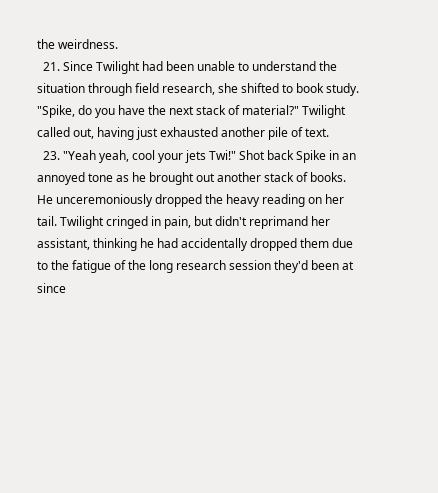the weirdness.
  21. Since Twilight had been unable to understand the situation through field research, she shifted to book study. "Spike, do you have the next stack of material?" Twilight called out, having just exhausted another pile of text.
  23. "Yeah yeah, cool your jets Twi!" Shot back Spike in an annoyed tone as he brought out another stack of books. He unceremoniously dropped the heavy reading on her tail. Twilight cringed in pain, but didn't reprimand her assistant, thinking he had accidentally dropped them due to the fatigue of the long research session they'd been at since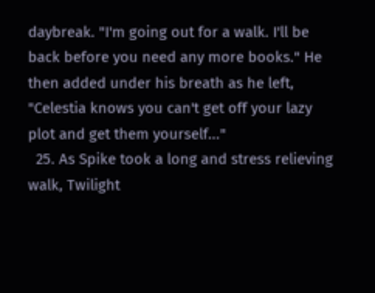daybreak. "I'm going out for a walk. I'll be back before you need any more books." He then added under his breath as he left, "Celestia knows you can't get off your lazy plot and get them yourself..."
  25. As Spike took a long and stress relieving walk, Twilight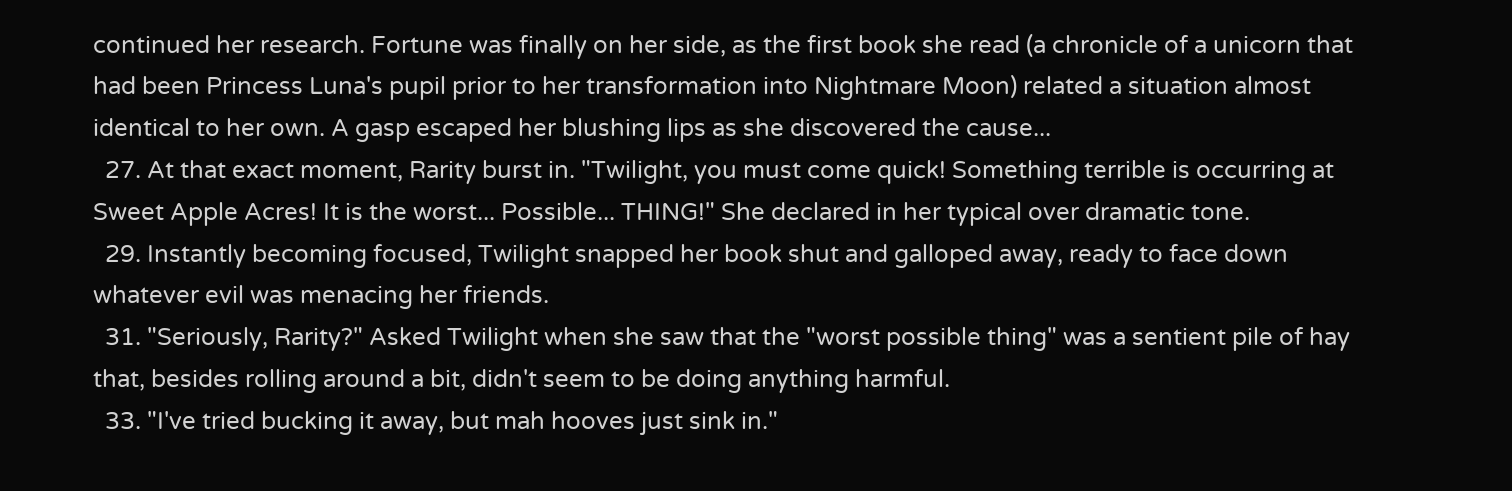continued her research. Fortune was finally on her side, as the first book she read (a chronicle of a unicorn that had been Princess Luna's pupil prior to her transformation into Nightmare Moon) related a situation almost identical to her own. A gasp escaped her blushing lips as she discovered the cause...
  27. At that exact moment, Rarity burst in. "Twilight, you must come quick! Something terrible is occurring at Sweet Apple Acres! It is the worst... Possible... THING!" She declared in her typical over dramatic tone.
  29. Instantly becoming focused, Twilight snapped her book shut and galloped away, ready to face down whatever evil was menacing her friends.
  31. "Seriously, Rarity?" Asked Twilight when she saw that the "worst possible thing" was a sentient pile of hay that, besides rolling around a bit, didn't seem to be doing anything harmful.
  33. "I've tried bucking it away, but mah hooves just sink in."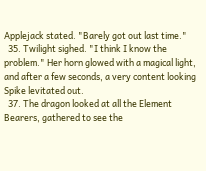Applejack stated. "Barely got out last time."
  35. Twilight sighed. "I think I know the problem." Her horn glowed with a magical light, and after a few seconds, a very content looking Spike levitated out.
  37. The dragon looked at all the Element Bearers, gathered to see the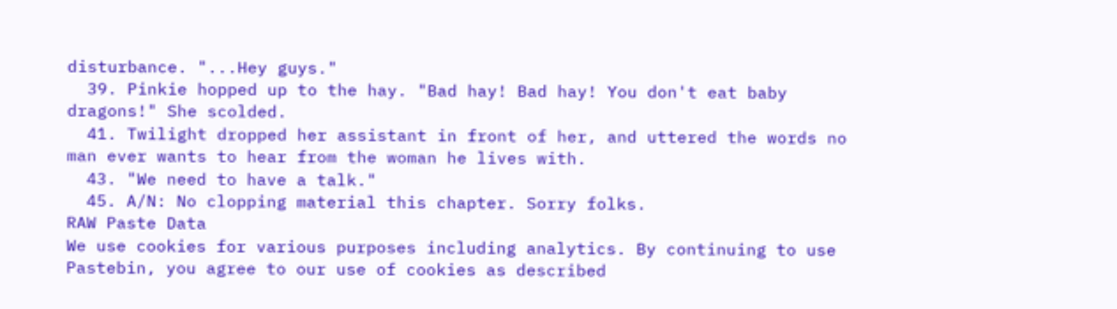disturbance. "...Hey guys."
  39. Pinkie hopped up to the hay. "Bad hay! Bad hay! You don't eat baby dragons!" She scolded.
  41. Twilight dropped her assistant in front of her, and uttered the words no man ever wants to hear from the woman he lives with.
  43. "We need to have a talk."
  45. A/N: No clopping material this chapter. Sorry folks.
RAW Paste Data
We use cookies for various purposes including analytics. By continuing to use Pastebin, you agree to our use of cookies as described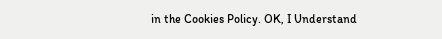in the Cookies Policy. OK, I Understand